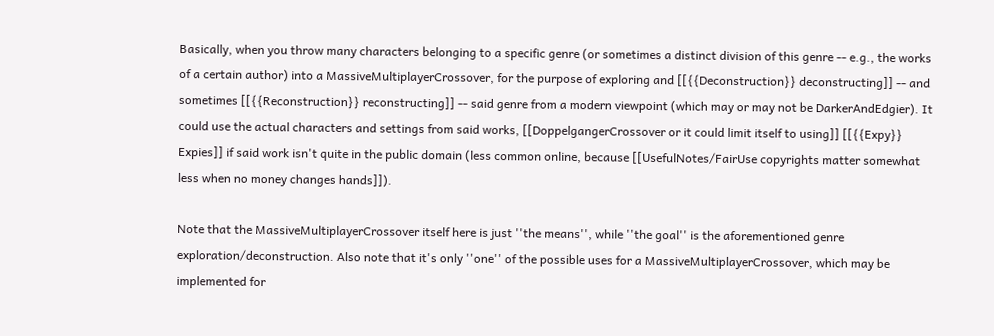Basically, when you throw many characters belonging to a specific genre (or sometimes a distinct division of this genre -- e.g., the works of a certain author) into a MassiveMultiplayerCrossover, for the purpose of exploring and [[{{Deconstruction}} deconstructing]] -- and sometimes [[{{Reconstruction}} reconstructing]] -- said genre from a modern viewpoint (which may or may not be DarkerAndEdgier). It could use the actual characters and settings from said works, [[DoppelgangerCrossover or it could limit itself to using]] [[{{Expy}} Expies]] if said work isn't quite in the public domain (less common online, because [[UsefulNotes/FairUse copyrights matter somewhat less when no money changes hands]]).

Note that the MassiveMultiplayerCrossover itself here is just ''the means'', while ''the goal'' is the aforementioned genre exploration/deconstruction. Also note that it's only ''one'' of the possible uses for a MassiveMultiplayerCrossover, which may be implemented for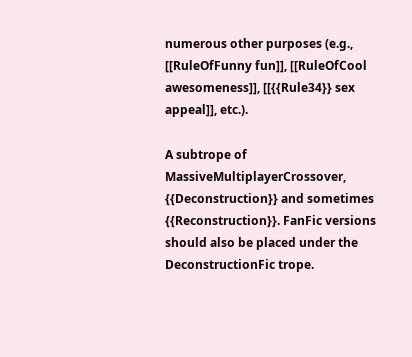numerous other purposes (e.g., [[RuleOfFunny fun]], [[RuleOfCool awesomeness]], [[{{Rule34}} sex appeal]], etc.).

A subtrope of MassiveMultiplayerCrossover, {{Deconstruction}} and sometimes {{Reconstruction}}. FanFic versions should also be placed under the DeconstructionFic trope.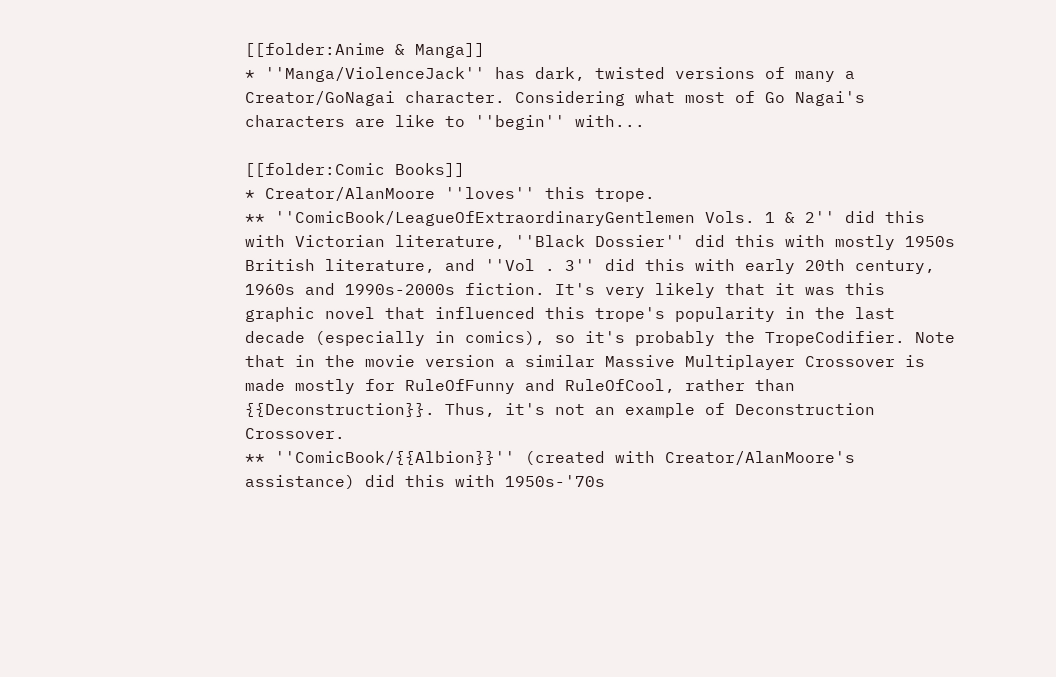[[folder:Anime & Manga]]
* ''Manga/ViolenceJack'' has dark, twisted versions of many a Creator/GoNagai character. Considering what most of Go Nagai's characters are like to ''begin'' with...

[[folder:Comic Books]]
* Creator/AlanMoore ''loves'' this trope.
** ''ComicBook/LeagueOfExtraordinaryGentlemen Vols. 1 & 2'' did this with Victorian literature, ''Black Dossier'' did this with mostly 1950s British literature, and ''Vol . 3'' did this with early 20th century, 1960s and 1990s-2000s fiction. It's very likely that it was this graphic novel that influenced this trope's popularity in the last decade (especially in comics), so it's probably the TropeCodifier. Note that in the movie version a similar Massive Multiplayer Crossover is made mostly for RuleOfFunny and RuleOfCool, rather than {{Deconstruction}}. Thus, it's not an example of Deconstruction Crossover.
** ''ComicBook/{{Albion}}'' (created with Creator/AlanMoore's assistance) did this with 1950s-'70s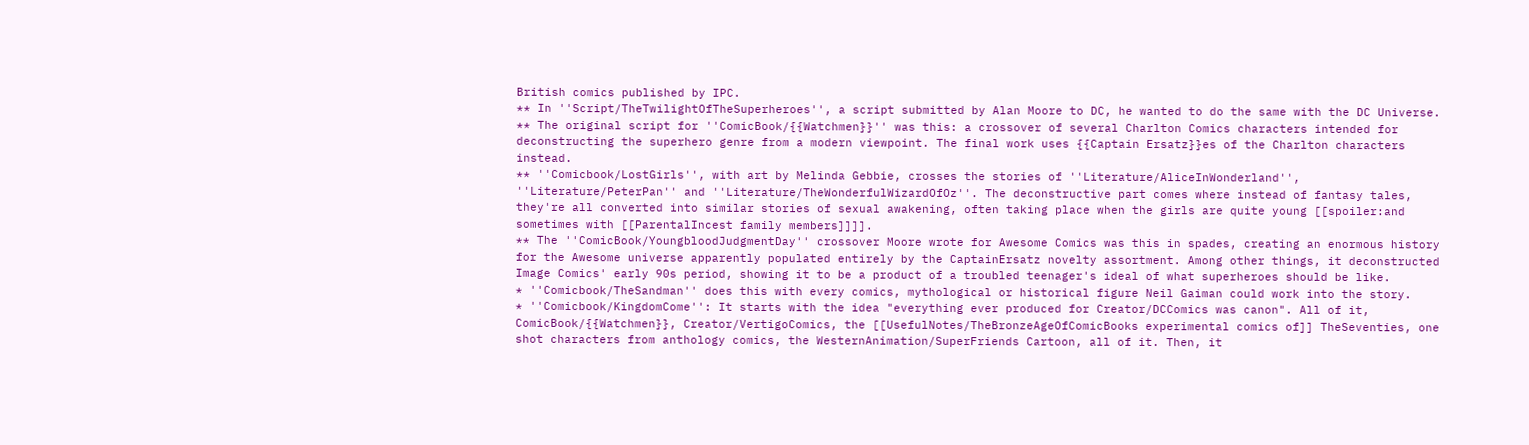British comics published by IPC.
** In ''Script/TheTwilightOfTheSuperheroes'', a script submitted by Alan Moore to DC, he wanted to do the same with the DC Universe.
** The original script for ''ComicBook/{{Watchmen}}'' was this: a crossover of several Charlton Comics characters intended for deconstructing the superhero genre from a modern viewpoint. The final work uses {{Captain Ersatz}}es of the Charlton characters instead.
** ''Comicbook/LostGirls'', with art by Melinda Gebbie, crosses the stories of ''Literature/AliceInWonderland'', ''Literature/PeterPan'' and ''Literature/TheWonderfulWizardOfOz''. The deconstructive part comes where instead of fantasy tales, they're all converted into similar stories of sexual awakening, often taking place when the girls are quite young [[spoiler:and sometimes with [[ParentalIncest family members]]]].
** The ''ComicBook/YoungbloodJudgmentDay'' crossover Moore wrote for Awesome Comics was this in spades, creating an enormous history for the Awesome universe apparently populated entirely by the CaptainErsatz novelty assortment. Among other things, it deconstructed Image Comics' early 90s period, showing it to be a product of a troubled teenager's ideal of what superheroes should be like.
* ''Comicbook/TheSandman'' does this with every comics, mythological or historical figure Neil Gaiman could work into the story.
* ''Comicbook/KingdomCome'': It starts with the idea "everything ever produced for Creator/DCComics was canon". All of it, ComicBook/{{Watchmen}}, Creator/VertigoComics, the [[UsefulNotes/TheBronzeAgeOfComicBooks experimental comics of]] TheSeventies, one shot characters from anthology comics, the WesternAnimation/SuperFriends Cartoon, all of it. Then, it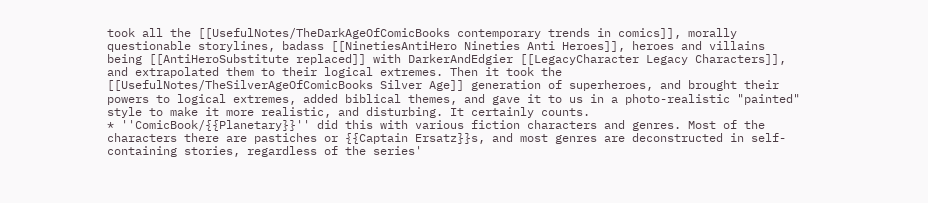took all the [[UsefulNotes/TheDarkAgeOfComicBooks contemporary trends in comics]], morally questionable storylines, badass [[NinetiesAntiHero Nineties Anti Heroes]], heroes and villains being [[AntiHeroSubstitute replaced]] with DarkerAndEdgier [[LegacyCharacter Legacy Characters]], and extrapolated them to their logical extremes. Then it took the [[UsefulNotes/TheSilverAgeOfComicBooks Silver Age]] generation of superheroes, and brought their powers to logical extremes, added biblical themes, and gave it to us in a photo-realistic "painted" style to make it more realistic, and disturbing. It certainly counts.
* ''ComicBook/{{Planetary}}'' did this with various fiction characters and genres. Most of the characters there are pastiches or {{Captain Ersatz}}s, and most genres are deconstructed in self-containing stories, regardless of the series'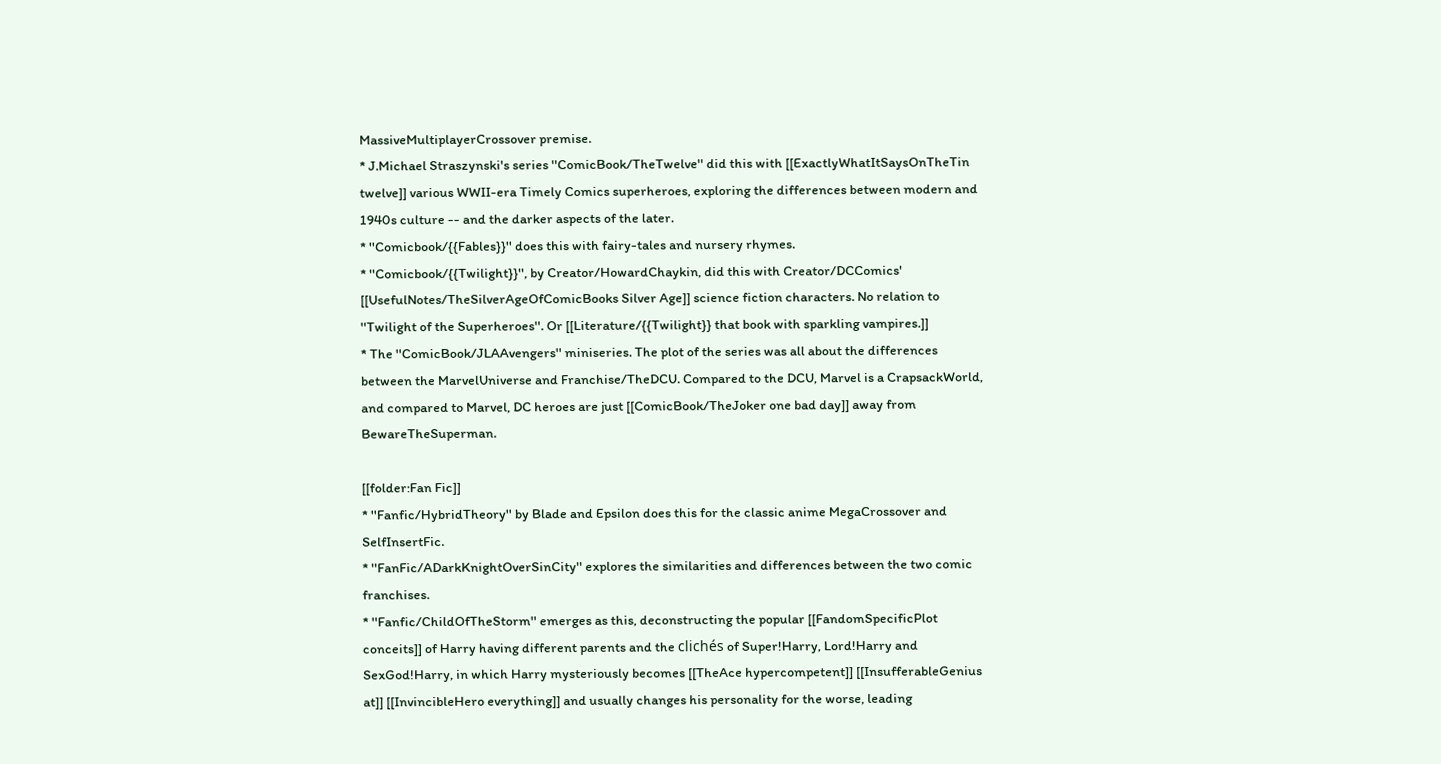MassiveMultiplayerCrossover premise.
* J.Michael Straszynski's series ''ComicBook/TheTwelve'' did this with [[ExactlyWhatItSaysOnTheTin twelve]] various WWII-era Timely Comics superheroes, exploring the differences between modern and 1940s culture -- and the darker aspects of the later.
* ''Comicbook/{{Fables}}'' does this with fairy-tales and nursery rhymes.
* ''Comicbook/{{Twilight}}'', by Creator/HowardChaykin, did this with Creator/DCComics' [[UsefulNotes/TheSilverAgeOfComicBooks Silver Age]] science fiction characters. No relation to ''Twilight of the Superheroes''. Or [[Literature/{{Twilight}} that book with sparkling vampires.]]
* The ''ComicBook/JLAAvengers'' miniseries. The plot of the series was all about the differences between the MarvelUniverse and Franchise/TheDCU. Compared to the DCU, Marvel is a CrapsackWorld, and compared to Marvel, DC heroes are just [[ComicBook/TheJoker one bad day]] away from BewareTheSuperman.

[[folder:Fan Fic]]
* ''Fanfic/HybridTheory'' by Blade and Epsilon does this for the classic anime MegaCrossover and SelfInsertFic.
* ''FanFic/ADarkKnightOverSinCity'' explores the similarities and differences between the two comic franchises.
* ''Fanfic/ChildOfTheStorm'' emerges as this, deconstructing the popular [[FandomSpecificPlot conceits]] of Harry having different parents and the clichés of Super!Harry, Lord!Harry and SexGod!Harry, in which Harry mysteriously becomes [[TheAce hypercompetent]] [[InsufferableGenius at]] [[InvincibleHero everything]] and usually changes his personality for the worse, leading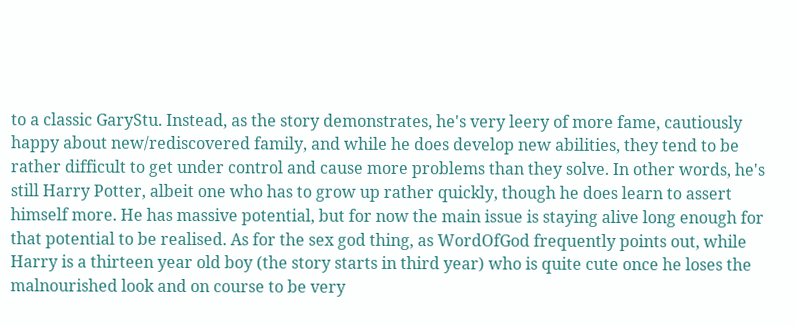to a classic GaryStu. Instead, as the story demonstrates, he's very leery of more fame, cautiously happy about new/rediscovered family, and while he does develop new abilities, they tend to be rather difficult to get under control and cause more problems than they solve. In other words, he's still Harry Potter, albeit one who has to grow up rather quickly, though he does learn to assert himself more. He has massive potential, but for now the main issue is staying alive long enough for that potential to be realised. As for the sex god thing, as WordOfGod frequently points out, while Harry is a thirteen year old boy (the story starts in third year) who is quite cute once he loses the malnourished look and on course to be very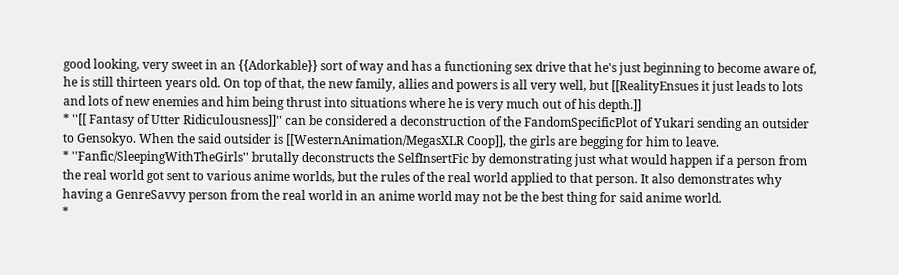good looking, very sweet in an {{Adorkable}} sort of way and has a functioning sex drive that he's just beginning to become aware of, he is still thirteen years old. On top of that, the new family, allies and powers is all very well, but [[RealityEnsues it just leads to lots and lots of new enemies and him being thrust into situations where he is very much out of his depth.]]
* ''[[ Fantasy of Utter Ridiculousness]]'' can be considered a deconstruction of the FandomSpecificPlot of Yukari sending an outsider to Gensokyo. When the said outsider is [[WesternAnimation/MegasXLR Coop]], the girls are begging for him to leave.
* ''Fanfic/SleepingWithTheGirls'' brutally deconstructs the SelfInsertFic by demonstrating just what would happen if a person from the real world got sent to various anime worlds, but the rules of the real world applied to that person. It also demonstrates why having a GenreSavvy person from the real world in an anime world may not be the best thing for said anime world.
*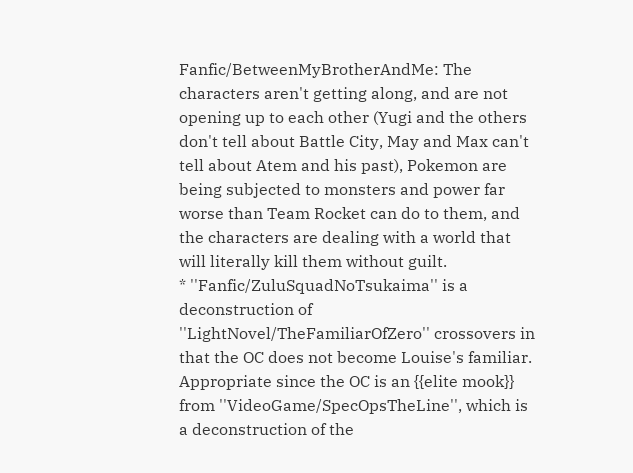Fanfic/BetweenMyBrotherAndMe: The characters aren't getting along, and are not opening up to each other (Yugi and the others don't tell about Battle City, May and Max can't tell about Atem and his past), Pokemon are being subjected to monsters and power far worse than Team Rocket can do to them, and the characters are dealing with a world that will literally kill them without guilt.
* ''Fanfic/ZuluSquadNoTsukaima'' is a deconstruction of ''LightNovel/TheFamiliarOfZero'' crossovers in that the OC does not become Louise's familiar. Appropriate since the OC is an {{elite mook}} from ''VideoGame/SpecOpsTheLine'', which is a deconstruction of the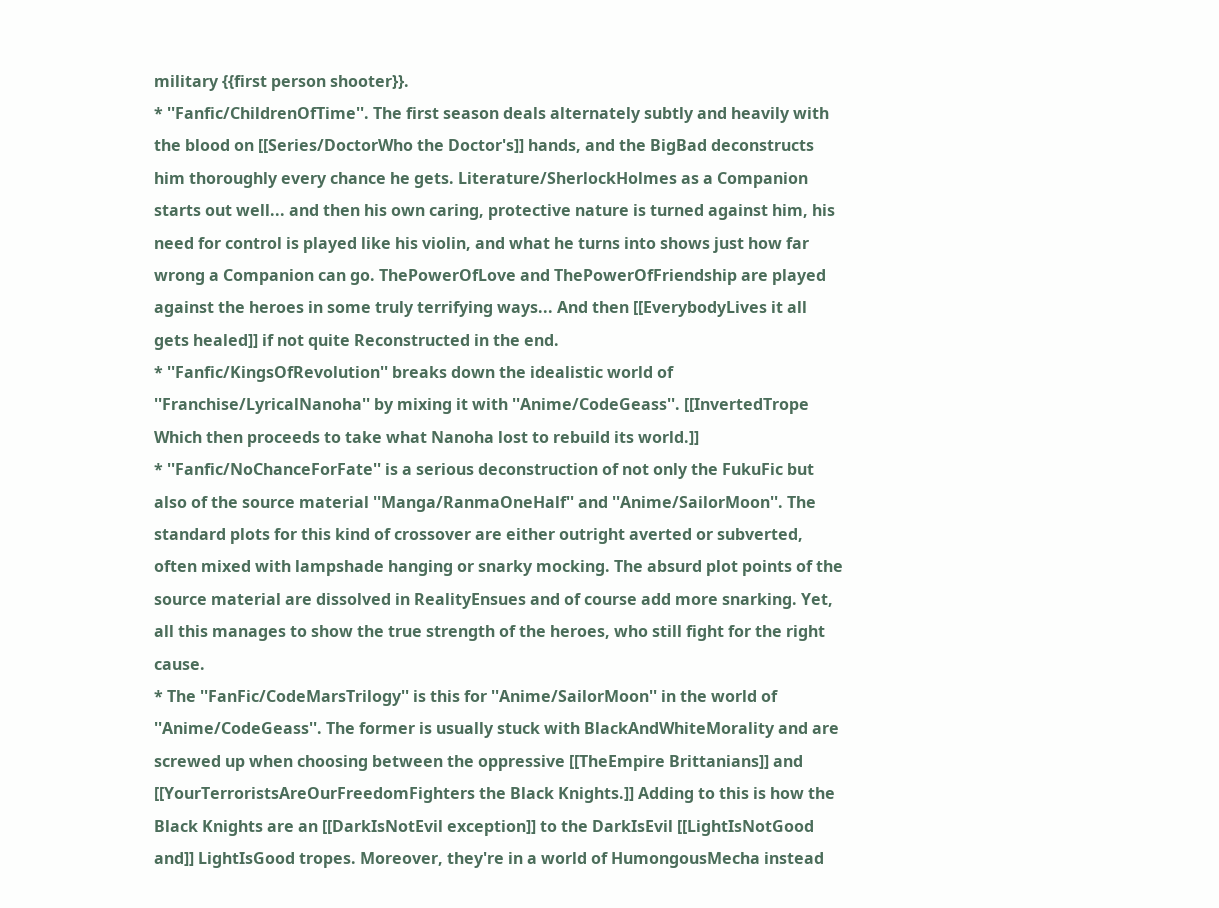military {{first person shooter}}.
* ''Fanfic/ChildrenOfTime''. The first season deals alternately subtly and heavily with the blood on [[Series/DoctorWho the Doctor's]] hands, and the BigBad deconstructs him thoroughly every chance he gets. Literature/SherlockHolmes as a Companion starts out well... and then his own caring, protective nature is turned against him, his need for control is played like his violin, and what he turns into shows just how far wrong a Companion can go. ThePowerOfLove and ThePowerOfFriendship are played against the heroes in some truly terrifying ways... And then [[EverybodyLives it all gets healed]] if not quite Reconstructed in the end.
* ''Fanfic/KingsOfRevolution'' breaks down the idealistic world of ''Franchise/LyricalNanoha'' by mixing it with ''Anime/CodeGeass''. [[InvertedTrope Which then proceeds to take what Nanoha lost to rebuild its world.]]
* ''Fanfic/NoChanceForFate'' is a serious deconstruction of not only the FukuFic but also of the source material ''Manga/RanmaOneHalf'' and ''Anime/SailorMoon''. The standard plots for this kind of crossover are either outright averted or subverted, often mixed with lampshade hanging or snarky mocking. The absurd plot points of the source material are dissolved in RealityEnsues and of course add more snarking. Yet, all this manages to show the true strength of the heroes, who still fight for the right cause.
* The ''FanFic/CodeMarsTrilogy'' is this for ''Anime/SailorMoon'' in the world of ''Anime/CodeGeass''. The former is usually stuck with BlackAndWhiteMorality and are screwed up when choosing between the oppressive [[TheEmpire Brittanians]] and [[YourTerroristsAreOurFreedomFighters the Black Knights.]] Adding to this is how the Black Knights are an [[DarkIsNotEvil exception]] to the DarkIsEvil [[LightIsNotGood and]] LightIsGood tropes. Moreover, they're in a world of HumongousMecha instead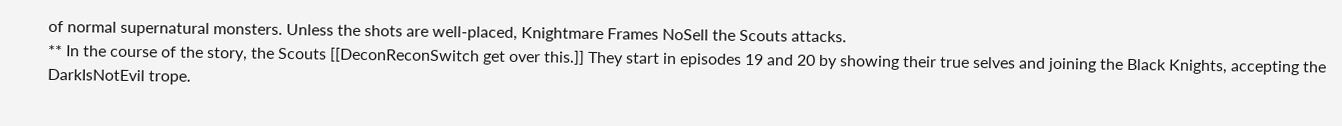of normal supernatural monsters. Unless the shots are well-placed, Knightmare Frames NoSell the Scouts attacks.
** In the course of the story, the Scouts [[DeconReconSwitch get over this.]] They start in episodes 19 and 20 by showing their true selves and joining the Black Knights, accepting the DarkIsNotEvil trope.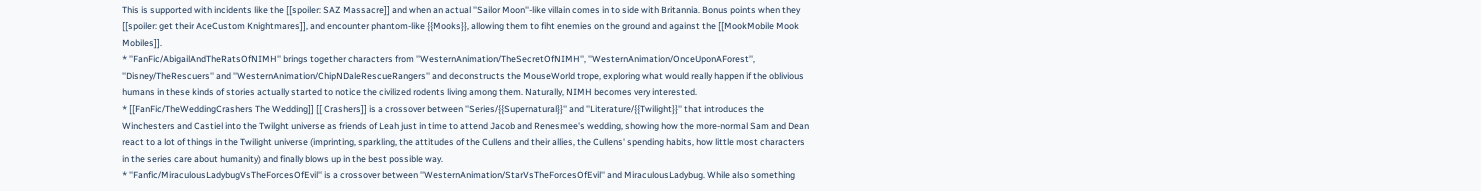This is supported with incidents like the [[spoiler: SAZ Massacre]] and when an actual ''Sailor Moon''-like villain comes in to side with Britannia. Bonus points when they [[spoiler: get their AceCustom Knightmares]], and encounter phantom-like {{Mooks}}, allowing them to fiht enemies on the ground and against the [[MookMobile Mook Mobiles]].
* ''FanFic/AbigailAndTheRatsOfNIMH'' brings together characters from ''WesternAnimation/TheSecretOfNIMH'', ''WesternAnimation/OnceUponAForest'', ''Disney/TheRescuers'' and ''WesternAnimation/ChipNDaleRescueRangers'' and deconstructs the MouseWorld trope, exploring what would really happen if the oblivious humans in these kinds of stories actually started to notice the civilized rodents living among them. Naturally, NIMH becomes very interested.
* [[FanFic/TheWeddingCrashers The Wedding]] [[ Crashers]] is a crossover between ''Series/{{Supernatural}}'' and ''Literature/{{Twilight}}'' that introduces the Winchesters and Castiel into the Twilght universe as friends of Leah just in time to attend Jacob and Renesmee's wedding, showing how the more-normal Sam and Dean react to a lot of things in the Twilight universe (imprinting, sparkling, the attitudes of the Cullens and their allies, the Cullens' spending habits, how little most characters in the series care about humanity) and finally blows up in the best possible way.
* ''Fanfic/MiraculousLadybugVsTheForcesOfEvil'' is a crossover between ''WesternAnimation/StarVsTheForcesOfEvil'' and MiraculousLadybug. While also something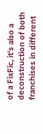of a FixFic, it's also a deconstruction of both franchises in different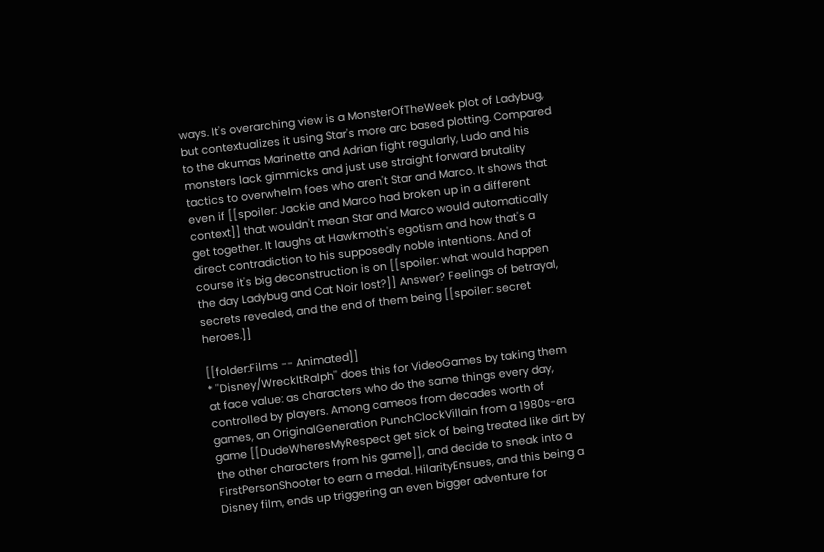ways. It's overarching view is a MonsterOfTheWeek plot of Ladybug, but contextualizes it using Star's more arc based plotting. Compared to the akumas Marinette and Adrian fight regularly, Ludo and his monsters lack gimmicks and just use straight forward brutality tactics to overwhelm foes who aren't Star and Marco. It shows that even if [[spoiler: Jackie and Marco had broken up in a different context]] that wouldn't mean Star and Marco would automatically get together. It laughs at Hawkmoth's egotism and how that's a direct contradiction to his supposedly noble intentions. And of course it's big deconstruction is on [[spoiler: what would happen the day Ladybug and Cat Noir lost?]] Answer? Feelings of betrayal, secrets revealed, and the end of them being [[spoiler: secret heroes.]]

[[folder:Films -- Animated]]
* ''Disney/WreckItRalph'' does this for VideoGames by taking them at face value: as characters who do the same things every day, controlled by players. Among cameos from decades worth of games, an OriginalGeneration PunchClockVillain from a 1980s-era game [[DudeWheresMyRespect get sick of being treated like dirt by the other characters from his game]], and decide to sneak into a FirstPersonShooter to earn a medal. HilarityEnsues, and this being a Disney film, ends up triggering an even bigger adventure for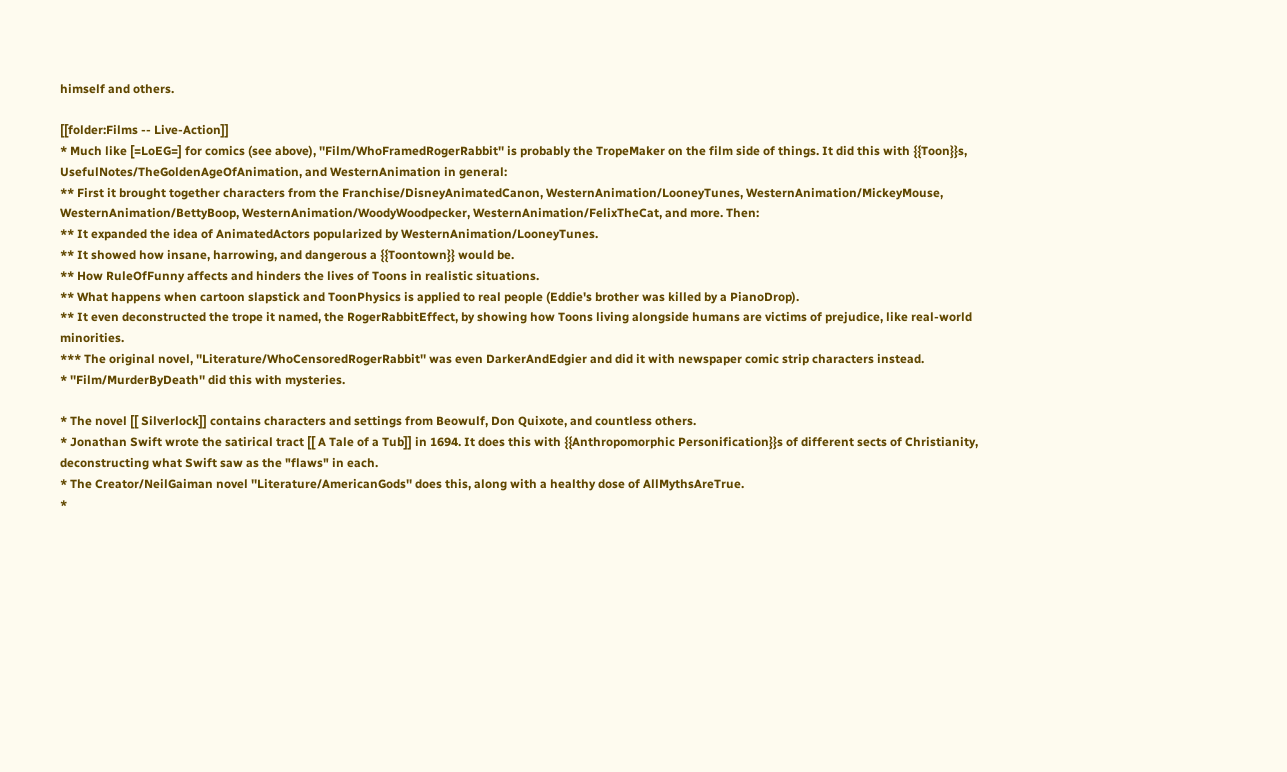himself and others.

[[folder:Films -- Live-Action]]
* Much like [=LoEG=] for comics (see above), ''Film/WhoFramedRogerRabbit'' is probably the TropeMaker on the film side of things. It did this with {{Toon}}s, UsefulNotes/TheGoldenAgeOfAnimation, and WesternAnimation in general:
** First it brought together characters from the Franchise/DisneyAnimatedCanon, WesternAnimation/LooneyTunes, WesternAnimation/MickeyMouse, WesternAnimation/BettyBoop, WesternAnimation/WoodyWoodpecker, WesternAnimation/FelixTheCat, and more. Then:
** It expanded the idea of AnimatedActors popularized by WesternAnimation/LooneyTunes.
** It showed how insane, harrowing, and dangerous a {{Toontown}} would be.
** How RuleOfFunny affects and hinders the lives of Toons in realistic situations.
** What happens when cartoon slapstick and ToonPhysics is applied to real people (Eddie's brother was killed by a PianoDrop).
** It even deconstructed the trope it named, the RogerRabbitEffect, by showing how Toons living alongside humans are victims of prejudice, like real-world minorities.
*** The original novel, ''Literature/WhoCensoredRogerRabbit'' was even DarkerAndEdgier and did it with newspaper comic strip characters instead.
* ''Film/MurderByDeath'' did this with mysteries.

* The novel [[ Silverlock]] contains characters and settings from Beowulf, Don Quixote, and countless others.
* Jonathan Swift wrote the satirical tract [[ A Tale of a Tub]] in 1694. It does this with {{Anthropomorphic Personification}}s of different sects of Christianity, deconstructing what Swift saw as the "flaws" in each.
* The Creator/NeilGaiman novel ''Literature/AmericanGods'' does this, along with a healthy dose of AllMythsAreTrue.
*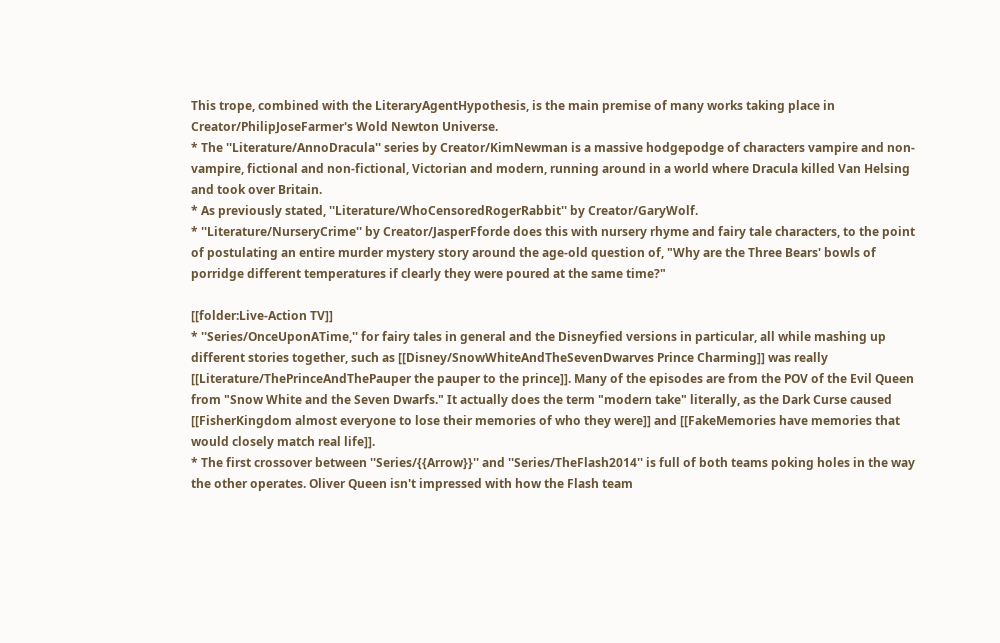This trope, combined with the LiteraryAgentHypothesis, is the main premise of many works taking place in Creator/PhilipJoseFarmer's Wold Newton Universe.
* The ''Literature/AnnoDracula'' series by Creator/KimNewman is a massive hodgepodge of characters vampire and non-vampire, fictional and non-fictional, Victorian and modern, running around in a world where Dracula killed Van Helsing and took over Britain.
* As previously stated, ''Literature/WhoCensoredRogerRabbit'' by Creator/GaryWolf.
* ''Literature/NurseryCrime'' by Creator/JasperFforde does this with nursery rhyme and fairy tale characters, to the point of postulating an entire murder mystery story around the age-old question of, "Why are the Three Bears' bowls of porridge different temperatures if clearly they were poured at the same time?"

[[folder:Live-Action TV]]
* ''Series/OnceUponATime,'' for fairy tales in general and the Disneyfied versions in particular, all while mashing up different stories together, such as [[Disney/SnowWhiteAndTheSevenDwarves Prince Charming]] was really [[Literature/ThePrinceAndThePauper the pauper to the prince]]. Many of the episodes are from the POV of the Evil Queen from "Snow White and the Seven Dwarfs." It actually does the term "modern take" literally, as the Dark Curse caused [[FisherKingdom almost everyone to lose their memories of who they were]] and [[FakeMemories have memories that would closely match real life]].
* The first crossover between ''Series/{{Arrow}}'' and ''Series/TheFlash2014'' is full of both teams poking holes in the way the other operates. Oliver Queen isn't impressed with how the Flash team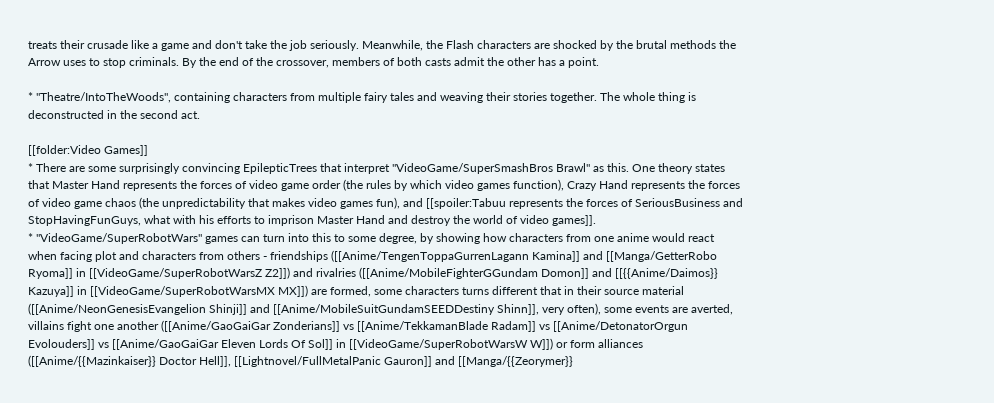treats their crusade like a game and don't take the job seriously. Meanwhile, the Flash characters are shocked by the brutal methods the Arrow uses to stop criminals. By the end of the crossover, members of both casts admit the other has a point.

* ''Theatre/IntoTheWoods'', containing characters from multiple fairy tales and weaving their stories together. The whole thing is deconstructed in the second act.

[[folder:Video Games]]
* There are some surprisingly convincing EpilepticTrees that interpret ''VideoGame/SuperSmashBros Brawl'' as this. One theory states that Master Hand represents the forces of video game order (the rules by which video games function), Crazy Hand represents the forces of video game chaos (the unpredictability that makes video games fun), and [[spoiler:Tabuu represents the forces of SeriousBusiness and StopHavingFunGuys, what with his efforts to imprison Master Hand and destroy the world of video games]].
* ''VideoGame/SuperRobotWars'' games can turn into this to some degree, by showing how characters from one anime would react when facing plot and characters from others - friendships ([[Anime/TengenToppaGurrenLagann Kamina]] and [[Manga/GetterRobo Ryoma]] in [[VideoGame/SuperRobotWarsZ Z2]]) and rivalries ([[Anime/MobileFighterGGundam Domon]] and [[{{Anime/Daimos}} Kazuya]] in [[VideoGame/SuperRobotWarsMX MX]]) are formed, some characters turns different that in their source material ([[Anime/NeonGenesisEvangelion Shinji]] and [[Anime/MobileSuitGundamSEEDDestiny Shinn]], very often), some events are averted, villains fight one another ([[Anime/GaoGaiGar Zonderians]] vs [[Anime/TekkamanBlade Radam]] vs [[Anime/DetonatorOrgun Evolouders]] vs [[Anime/GaoGaiGar Eleven Lords Of Sol]] in [[VideoGame/SuperRobotWarsW W]]) or form alliances ([[Anime/{{Mazinkaiser}} Doctor Hell]], [[Lightnovel/FullMetalPanic Gauron]] and [[Manga/{{Zeorymer}}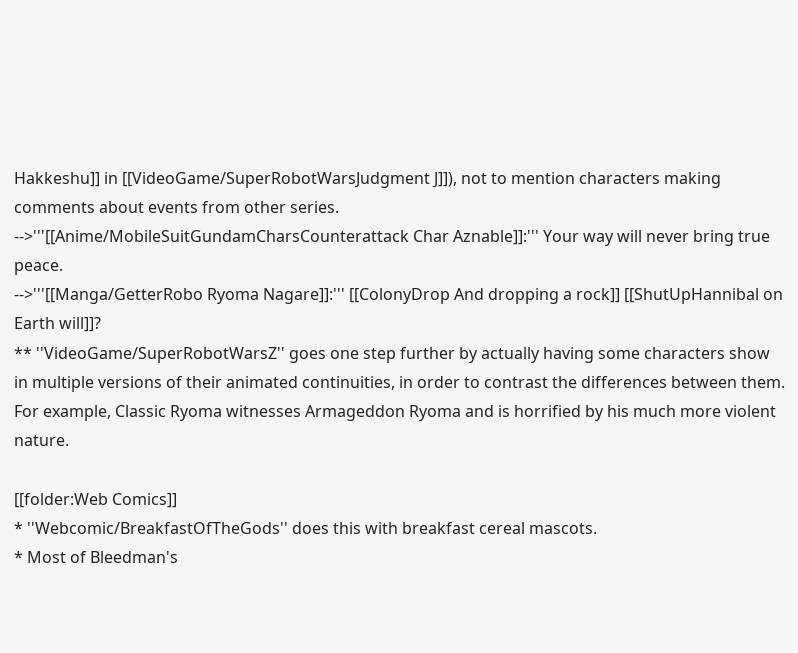Hakkeshu]] in [[VideoGame/SuperRobotWarsJudgment J]]), not to mention characters making comments about events from other series.
-->'''[[Anime/MobileSuitGundamCharsCounterattack Char Aznable]]:''' Your way will never bring true peace.
-->'''[[Manga/GetterRobo Ryoma Nagare]]:''' [[ColonyDrop And dropping a rock]] [[ShutUpHannibal on Earth will]]?
** ''VideoGame/SuperRobotWarsZ'' goes one step further by actually having some characters show in multiple versions of their animated continuities, in order to contrast the differences between them. For example, Classic Ryoma witnesses Armageddon Ryoma and is horrified by his much more violent nature.

[[folder:Web Comics]]
* ''Webcomic/BreakfastOfTheGods'' does this with breakfast cereal mascots.
* Most of Bleedman's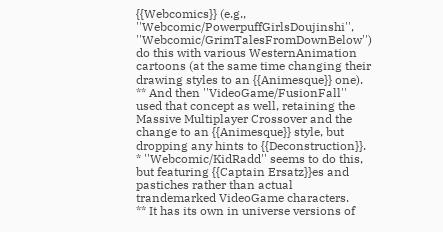{{Webcomics}} (e.g., ''Webcomic/PowerpuffGirlsDoujinshi'', ''Webcomic/GrimTalesFromDownBelow'') do this with various WesternAnimation cartoons (at the same time changing their drawing styles to an {{Animesque}} one).
** And then ''VideoGame/FusionFall'' used that concept as well, retaining the Massive Multiplayer Crossover and the change to an {{Animesque}} style, but dropping any hints to {{Deconstruction}}.
* ''Webcomic/KidRadd'' seems to do this, but featuring {{Captain Ersatz}}es and pastiches rather than actual trandemarked VideoGame characters.
** It has its own in universe versions of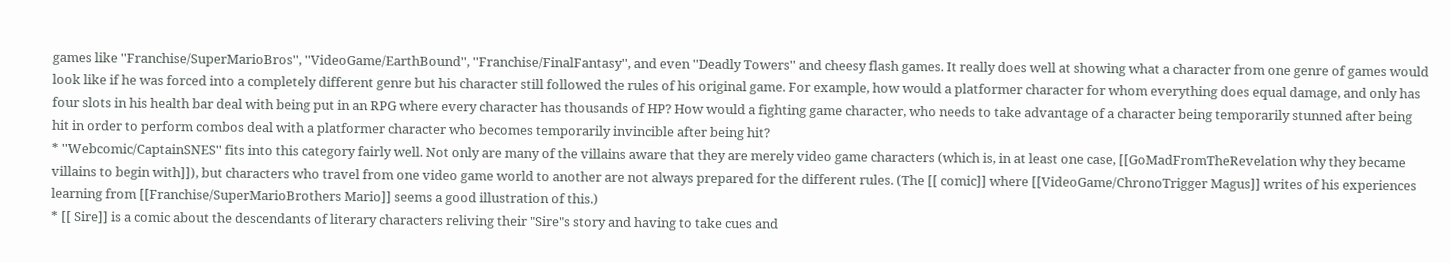games like ''Franchise/SuperMarioBros'', ''VideoGame/EarthBound'', ''Franchise/FinalFantasy'', and even ''Deadly Towers'' and cheesy flash games. It really does well at showing what a character from one genre of games would look like if he was forced into a completely different genre but his character still followed the rules of his original game. For example, how would a platformer character for whom everything does equal damage, and only has four slots in his health bar deal with being put in an RPG where every character has thousands of HP? How would a fighting game character, who needs to take advantage of a character being temporarily stunned after being hit in order to perform combos deal with a platformer character who becomes temporarily invincible after being hit?
* ''Webcomic/CaptainSNES'' fits into this category fairly well. Not only are many of the villains aware that they are merely video game characters (which is, in at least one case, [[GoMadFromTheRevelation why they became villains to begin with]]), but characters who travel from one video game world to another are not always prepared for the different rules. (The [[ comic]] where [[VideoGame/ChronoTrigger Magus]] writes of his experiences learning from [[Franchise/SuperMarioBrothers Mario]] seems a good illustration of this.)
* [[ Sire]] is a comic about the descendants of literary characters reliving their "Sire"s story and having to take cues and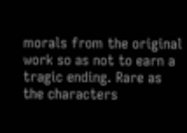morals from the original work so as not to earn a tragic ending. Rare as the characters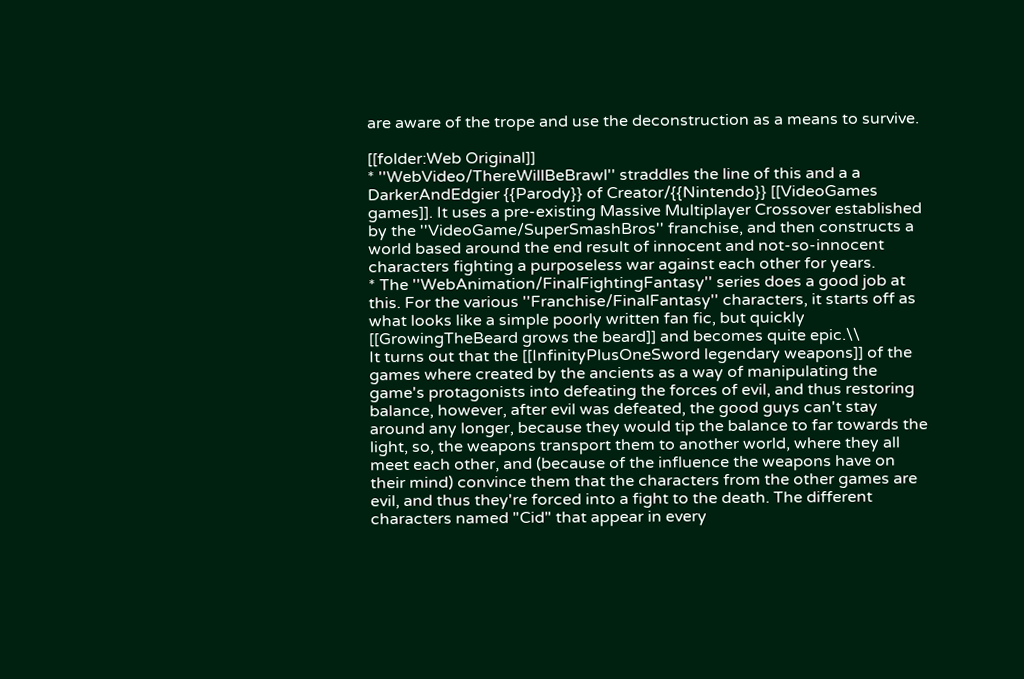are aware of the trope and use the deconstruction as a means to survive.

[[folder:Web Original]]
* ''WebVideo/ThereWillBeBrawl'' straddles the line of this and a a DarkerAndEdgier {{Parody}} of Creator/{{Nintendo}} [[VideoGames games]]. It uses a pre-existing Massive Multiplayer Crossover established by the ''VideoGame/SuperSmashBros'' franchise, and then constructs a world based around the end result of innocent and not-so-innocent characters fighting a purposeless war against each other for years.
* The ''WebAnimation/FinalFightingFantasy'' series does a good job at this. For the various ''Franchise/FinalFantasy'' characters, it starts off as what looks like a simple poorly written fan fic, but quickly [[GrowingTheBeard grows the beard]] and becomes quite epic.\\
It turns out that the [[InfinityPlusOneSword legendary weapons]] of the games where created by the ancients as a way of manipulating the game's protagonists into defeating the forces of evil, and thus restoring balance, however, after evil was defeated, the good guys can't stay around any longer, because they would tip the balance to far towards the light, so, the weapons transport them to another world, where they all meet each other, and (because of the influence the weapons have on their mind) convince them that the characters from the other games are evil, and thus they're forced into a fight to the death. The different characters named "Cid" that appear in every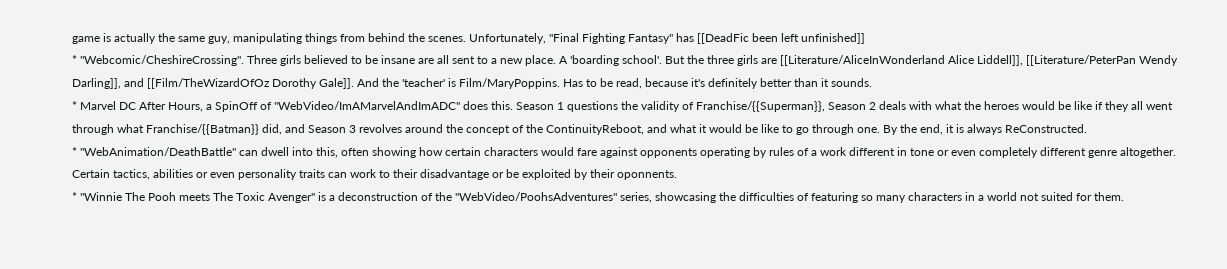game is actually the same guy, manipulating things from behind the scenes. Unfortunately, ''Final Fighting Fantasy'' has [[DeadFic been left unfinished]]
* ''Webcomic/CheshireCrossing''. Three girls believed to be insane are all sent to a new place. A 'boarding school'. But the three girls are [[Literature/AliceInWonderland Alice Liddell]], [[Literature/PeterPan Wendy Darling]], and [[Film/TheWizardOfOz Dorothy Gale]]. And the 'teacher' is Film/MaryPoppins. Has to be read, because it's definitely better than it sounds.
* Marvel DC After Hours, a SpinOff of ''WebVideo/ImAMarvelAndImADC'' does this. Season 1 questions the validity of Franchise/{{Superman}}, Season 2 deals with what the heroes would be like if they all went through what Franchise/{{Batman}} did, and Season 3 revolves around the concept of the ContinuityReboot, and what it would be like to go through one. By the end, it is always ReConstructed.
* ''WebAnimation/DeathBattle'' can dwell into this, often showing how certain characters would fare against opponents operating by rules of a work different in tone or even completely different genre altogether. Certain tactics, abilities or even personality traits can work to their disadvantage or be exploited by their oponnents.
* ''Winnie The Pooh meets The Toxic Avenger'' is a deconstruction of the ''WebVideo/PoohsAdventures'' series, showcasing the difficulties of featuring so many characters in a world not suited for them.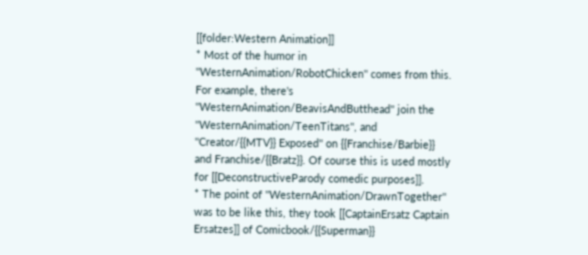[[folder:Western Animation]]
* Most of the humor in ''WesternAnimation/RobotChicken'' comes from this. For example, there's ''WesternAnimation/BeavisAndButthead'' join the ''WesternAnimation/TeenTitans'', and ''Creator/{{MTV}} Exposed'' on {{Franchise/Barbie}} and Franchise/{{Bratz}}. Of course this is used mostly for [[DeconstructiveParody comedic purposes]].
* The point of ''WesternAnimation/DrawnTogether'' was to be like this, they took [[CaptainErsatz Captain Ersatzes]] of Comicbook/{{Superman}}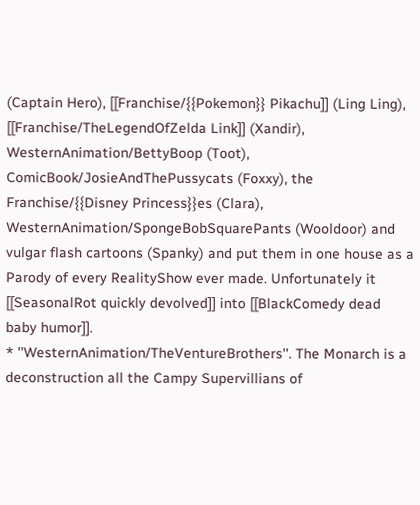(Captain Hero), [[Franchise/{{Pokemon}} Pikachu]] (Ling Ling), [[Franchise/TheLegendOfZelda Link]] (Xandir), WesternAnimation/BettyBoop (Toot), ComicBook/JosieAndThePussycats (Foxxy), the Franchise/{{Disney Princess}}es (Clara), WesternAnimation/SpongeBobSquarePants (Wooldoor) and vulgar flash cartoons (Spanky) and put them in one house as a Parody of every RealityShow ever made. Unfortunately it [[SeasonalRot quickly devolved]] into [[BlackComedy dead baby humor]].
* ''WesternAnimation/TheVentureBrothers''. The Monarch is a deconstruction all the Campy Supervillians of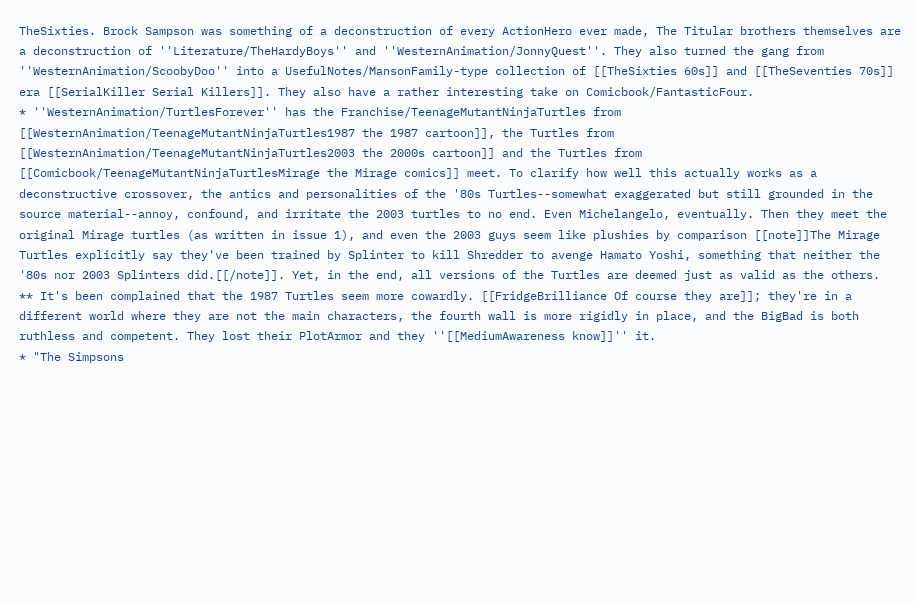TheSixties. Brock Sampson was something of a deconstruction of every ActionHero ever made, The Titular brothers themselves are a deconstruction of ''Literature/TheHardyBoys'' and ''WesternAnimation/JonnyQuest''. They also turned the gang from ''WesternAnimation/ScoobyDoo'' into a UsefulNotes/MansonFamily-type collection of [[TheSixties 60s]] and [[TheSeventies 70s]] era [[SerialKiller Serial Killers]]. They also have a rather interesting take on Comicbook/FantasticFour.
* ''WesternAnimation/TurtlesForever'' has the Franchise/TeenageMutantNinjaTurtles from [[WesternAnimation/TeenageMutantNinjaTurtles1987 the 1987 cartoon]], the Turtles from [[WesternAnimation/TeenageMutantNinjaTurtles2003 the 2000s cartoon]] and the Turtles from [[Comicbook/TeenageMutantNinjaTurtlesMirage the Mirage comics]] meet. To clarify how well this actually works as a deconstructive crossover, the antics and personalities of the '80s Turtles--somewhat exaggerated but still grounded in the source material--annoy, confound, and irritate the 2003 turtles to no end. Even Michelangelo, eventually. Then they meet the original Mirage turtles (as written in issue 1), and even the 2003 guys seem like plushies by comparison [[note]]The Mirage Turtles explicitly say they've been trained by Splinter to kill Shredder to avenge Hamato Yoshi, something that neither the '80s nor 2003 Splinters did.[[/note]]. Yet, in the end, all versions of the Turtles are deemed just as valid as the others.
** It's been complained that the 1987 Turtles seem more cowardly. [[FridgeBrilliance Of course they are]]; they're in a different world where they are not the main characters, the fourth wall is more rigidly in place, and the BigBad is both ruthless and competent. They lost their PlotArmor and they ''[[MediumAwareness know]]'' it.
* "The Simpsons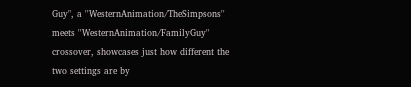Guy", a ''WesternAnimation/TheSimpsons'' meets ''WesternAnimation/FamilyGuy'' crossover, showcases just how different the two settings are by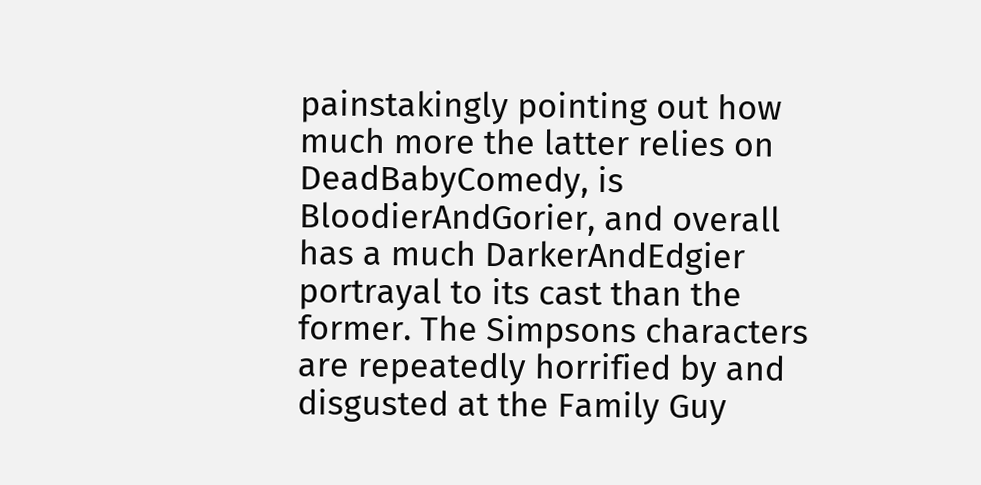painstakingly pointing out how much more the latter relies on DeadBabyComedy, is BloodierAndGorier, and overall has a much DarkerAndEdgier portrayal to its cast than the former. The Simpsons characters are repeatedly horrified by and disgusted at the Family Guy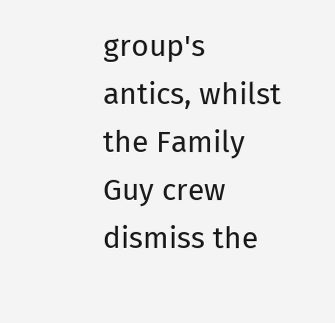group's antics, whilst the Family Guy crew dismiss the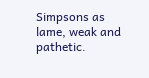Simpsons as lame, weak and pathetic.